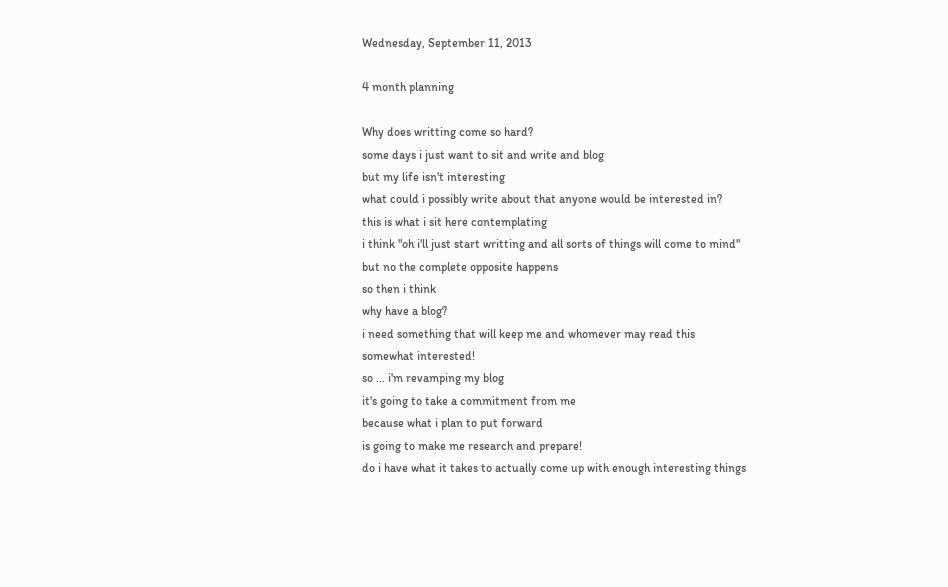Wednesday, September 11, 2013

4 month planning

Why does writting come so hard?
some days i just want to sit and write and blog
but my life isn't interesting
what could i possibly write about that anyone would be interested in?
this is what i sit here contemplating
i think "oh i'll just start writting and all sorts of things will come to mind"
but no the complete opposite happens
so then i think
why have a blog?
i need something that will keep me and whomever may read this
somewhat interested!
so ... i'm revamping my blog
it's going to take a commitment from me
because what i plan to put forward
is going to make me research and prepare!
do i have what it takes to actually come up with enough interesting things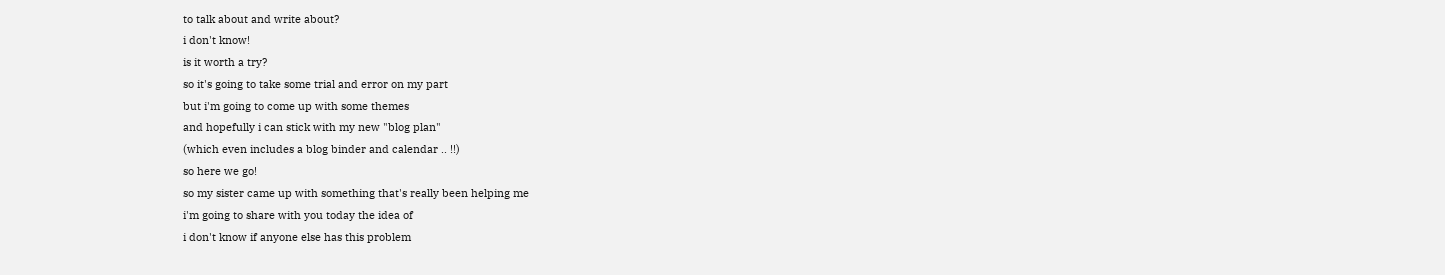to talk about and write about?
i don't know!
is it worth a try?
so it's going to take some trial and error on my part
but i'm going to come up with some themes
and hopefully i can stick with my new "blog plan"
(which even includes a blog binder and calendar .. !!)
so here we go!
so my sister came up with something that's really been helping me
i'm going to share with you today the idea of
i don't know if anyone else has this problem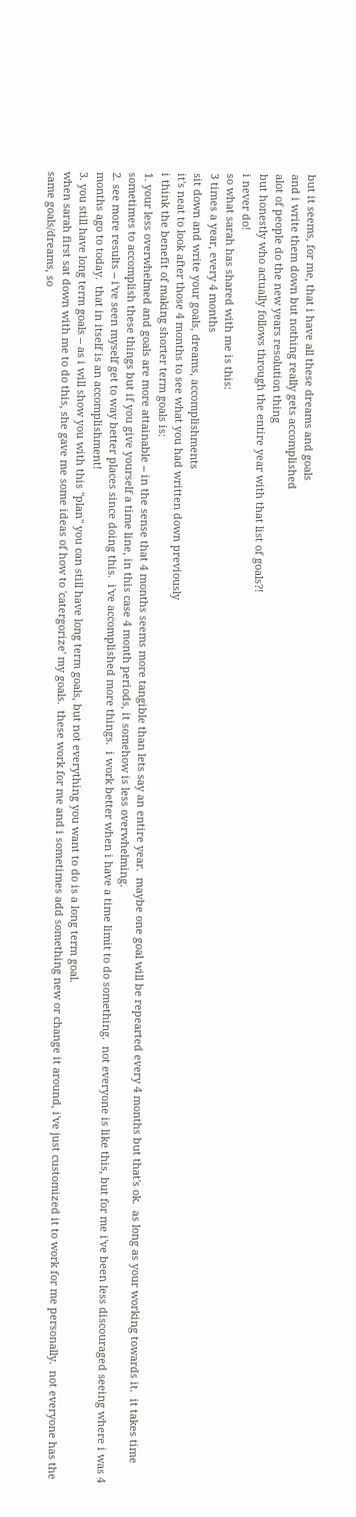but it seems, for me, that i have all these dreams and goals
and i write them down but nothing really gets accomplished
alot of people do the new years resolution thing
but honestly who actually follows through the entire year with that list of goals?!
i never do!
so what sarah has shared with me is this:
3 times a year, every 4 months
sit down and write your goals, dreams, accomplishments
it's neat to look after those 4 months to see what you had written down previously
i think the benefit of making shorter term goals is:
1. your less overwhelmed and goals are more attainable -- in the sense that 4 months seems more tangible than lets say an entire year.  maybe one goal will be repearted every 4 months but that's ok.  as long as your working towards it.  it takes time sometimes to accomplish these things but if you give yourself a time line, in this case 4 month periods, it somehow is less overwhelming.
2. see more results -- i've seen myself get to way better places since doing this.  i've accomplished more things.  i work better when i have a time limit to do something.  not everyone is like this, but for me i've been less discouraged seeing where i was 4 months ago to today.  that in itself is an accomplishment!
3. you still have long term goals -- as i will show you with this "plan" you can still have long term goals, but not everything you want to do is a long term goal.
when sarah first sat down with me to do this, she gave me some ideas of how to 'catergorize' my goals.  these work for me and i sometimes add something new or change it around, i've just customized it to work for me personally.  not everyone has the same goals/dreams, so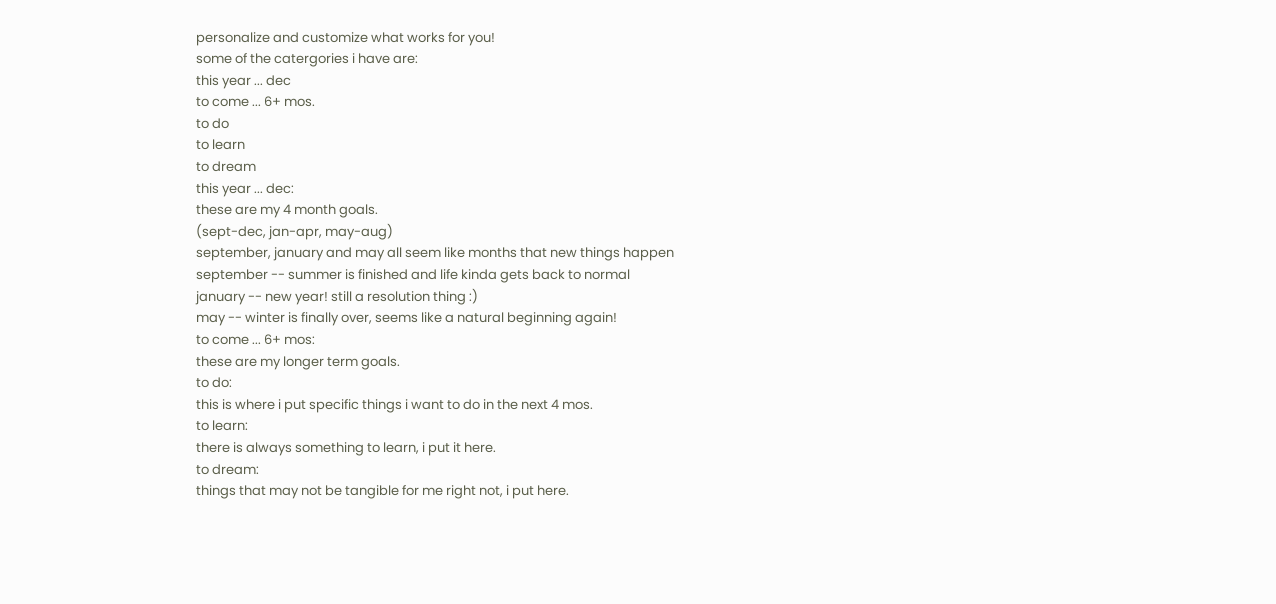personalize and customize what works for you!
some of the catergories i have are:
this year ... dec
to come ... 6+ mos.
to do
to learn
to dream
this year ... dec:
these are my 4 month goals.
(sept-dec, jan-apr, may-aug)
september, january and may all seem like months that new things happen
september -- summer is finished and life kinda gets back to normal
january -- new year! still a resolution thing :)
may -- winter is finally over, seems like a natural beginning again!
to come ... 6+ mos:
these are my longer term goals.
to do:
this is where i put specific things i want to do in the next 4 mos.
to learn:
there is always something to learn, i put it here.
to dream:
things that may not be tangible for me right not, i put here.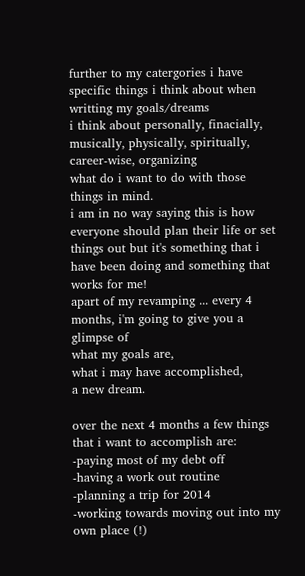further to my catergories i have specific things i think about when writting my goals/dreams
i think about personally, finacially, musically, physically, spiritually, career-wise, organizing
what do i want to do with those things in mind.
i am in no way saying this is how everyone should plan their life or set things out but it's something that i have been doing and something that works for me!
apart of my revamping ... every 4 months, i'm going to give you a glimpse of
what my goals are,
what i may have accomplished,
a new dream.

over the next 4 months a few things that i want to accomplish are:
-paying most of my debt off
-having a work out routine
-planning a trip for 2014
-working towards moving out into my own place (!)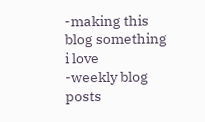-making this blog something i love
-weekly blog posts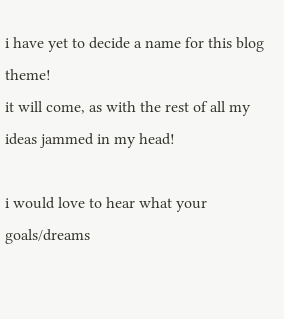i have yet to decide a name for this blog theme!
it will come, as with the rest of all my ideas jammed in my head!

i would love to hear what your goals/dreams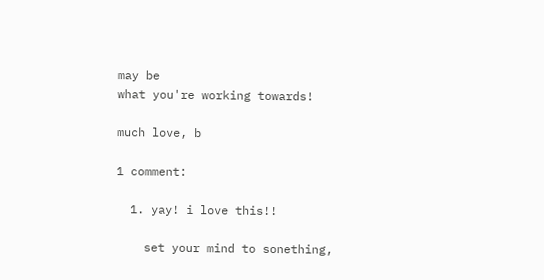may be
what you're working towards!

much love, b

1 comment:

  1. yay! i love this!!

    set your mind to sonething,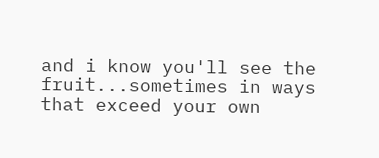and i know you'll see the fruit...sometimes in ways that exceed your own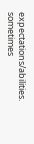expectations/abilities. sometimes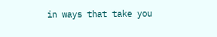in ways that take you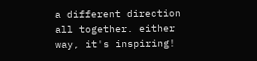a different direction all together. either way, it's inspiring!